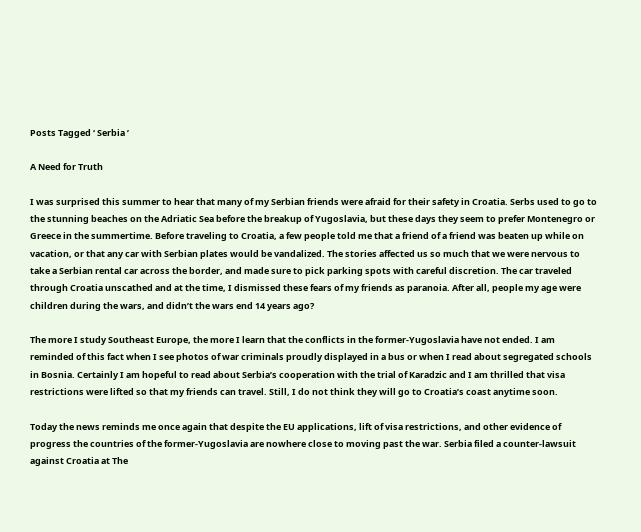Posts Tagged ‘ Serbia ’

A Need for Truth

I was surprised this summer to hear that many of my Serbian friends were afraid for their safety in Croatia. Serbs used to go to the stunning beaches on the Adriatic Sea before the breakup of Yugoslavia, but these days they seem to prefer Montenegro or Greece in the summertime. Before traveling to Croatia, a few people told me that a friend of a friend was beaten up while on vacation, or that any car with Serbian plates would be vandalized. The stories affected us so much that we were nervous to take a Serbian rental car across the border, and made sure to pick parking spots with careful discretion. The car traveled through Croatia unscathed and at the time, I dismissed these fears of my friends as paranoia. After all, people my age were children during the wars, and didn’t the wars end 14 years ago?

The more I study Southeast Europe, the more I learn that the conflicts in the former-Yugoslavia have not ended. I am reminded of this fact when I see photos of war criminals proudly displayed in a bus or when I read about segregated schools in Bosnia. Certainly I am hopeful to read about Serbia’s cooperation with the trial of Karadzic and I am thrilled that visa restrictions were lifted so that my friends can travel. Still, I do not think they will go to Croatia’s coast anytime soon.

Today the news reminds me once again that despite the EU applications, lift of visa restrictions, and other evidence of progress the countries of the former-Yugoslavia are nowhere close to moving past the war. Serbia filed a counter-lawsuit against Croatia at The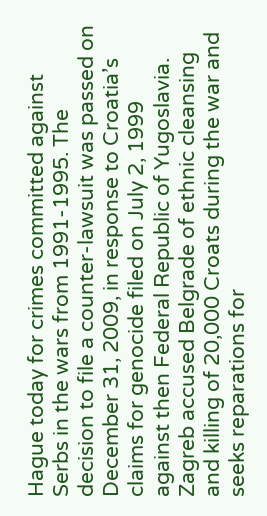Hague today for crimes committed against Serbs in the wars from 1991-1995. The decision to file a counter-lawsuit was passed on December 31, 2009, in response to Croatia’s claims for genocide filed on July 2, 1999 against then Federal Republic of Yugoslavia. Zagreb accused Belgrade of ethnic cleansing and killing of 20,000 Croats during the war and seeks reparations for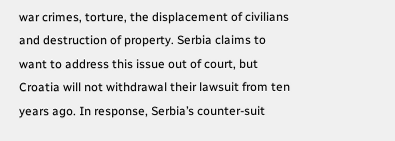war crimes, torture, the displacement of civilians and destruction of property. Serbia claims to want to address this issue out of court, but Croatia will not withdrawal their lawsuit from ten years ago. In response, Serbia’s counter-suit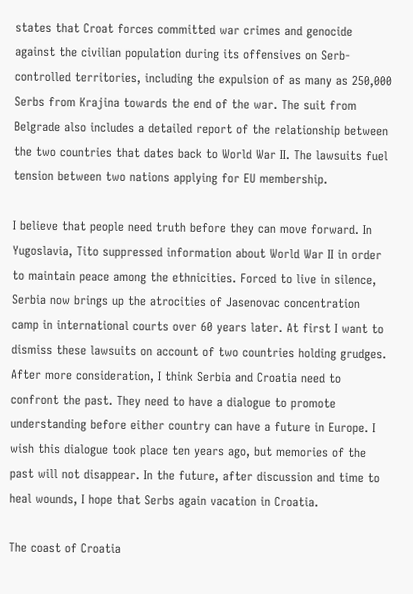states that Croat forces committed war crimes and genocide against the civilian population during its offensives on Serb-controlled territories, including the expulsion of as many as 250,000 Serbs from Krajina towards the end of the war. The suit from Belgrade also includes a detailed report of the relationship between the two countries that dates back to World War II. The lawsuits fuel tension between two nations applying for EU membership.

I believe that people need truth before they can move forward. In Yugoslavia, Tito suppressed information about World War II in order to maintain peace among the ethnicities. Forced to live in silence, Serbia now brings up the atrocities of Jasenovac concentration camp in international courts over 60 years later. At first I want to dismiss these lawsuits on account of two countries holding grudges. After more consideration, I think Serbia and Croatia need to confront the past. They need to have a dialogue to promote understanding before either country can have a future in Europe. I wish this dialogue took place ten years ago, but memories of the past will not disappear. In the future, after discussion and time to heal wounds, I hope that Serbs again vacation in Croatia.

The coast of Croatia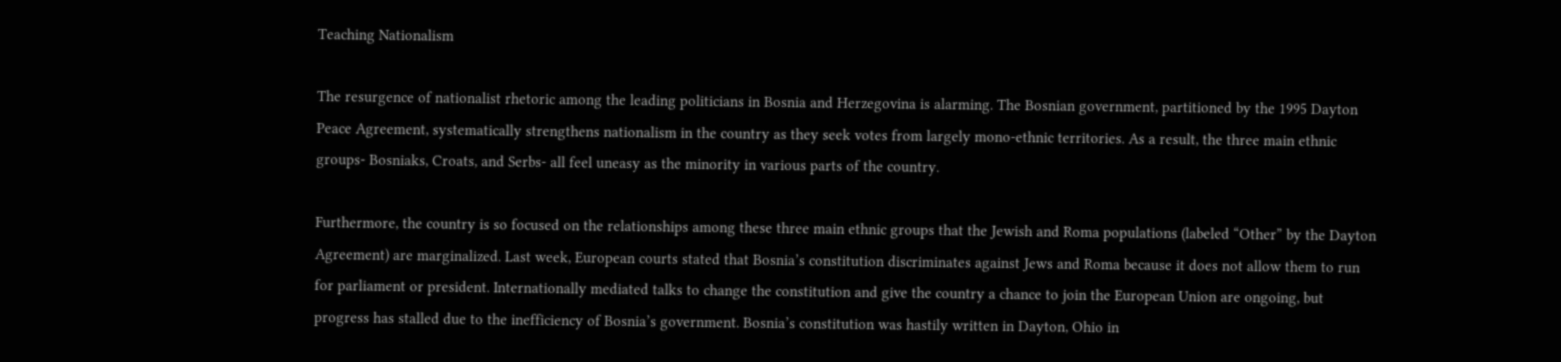Teaching Nationalism

The resurgence of nationalist rhetoric among the leading politicians in Bosnia and Herzegovina is alarming. The Bosnian government, partitioned by the 1995 Dayton Peace Agreement, systematically strengthens nationalism in the country as they seek votes from largely mono-ethnic territories. As a result, the three main ethnic groups- Bosniaks, Croats, and Serbs- all feel uneasy as the minority in various parts of the country.

Furthermore, the country is so focused on the relationships among these three main ethnic groups that the Jewish and Roma populations (labeled “Other” by the Dayton Agreement) are marginalized. Last week, European courts stated that Bosnia’s constitution discriminates against Jews and Roma because it does not allow them to run for parliament or president. Internationally mediated talks to change the constitution and give the country a chance to join the European Union are ongoing, but progress has stalled due to the inefficiency of Bosnia’s government. Bosnia’s constitution was hastily written in Dayton, Ohio in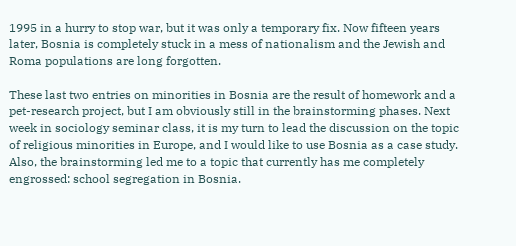1995 in a hurry to stop war, but it was only a temporary fix. Now fifteen years later, Bosnia is completely stuck in a mess of nationalism and the Jewish and Roma populations are long forgotten.

These last two entries on minorities in Bosnia are the result of homework and a pet-research project, but I am obviously still in the brainstorming phases. Next week in sociology seminar class, it is my turn to lead the discussion on the topic of religious minorities in Europe, and I would like to use Bosnia as a case study. Also, the brainstorming led me to a topic that currently has me completely engrossed: school segregation in Bosnia.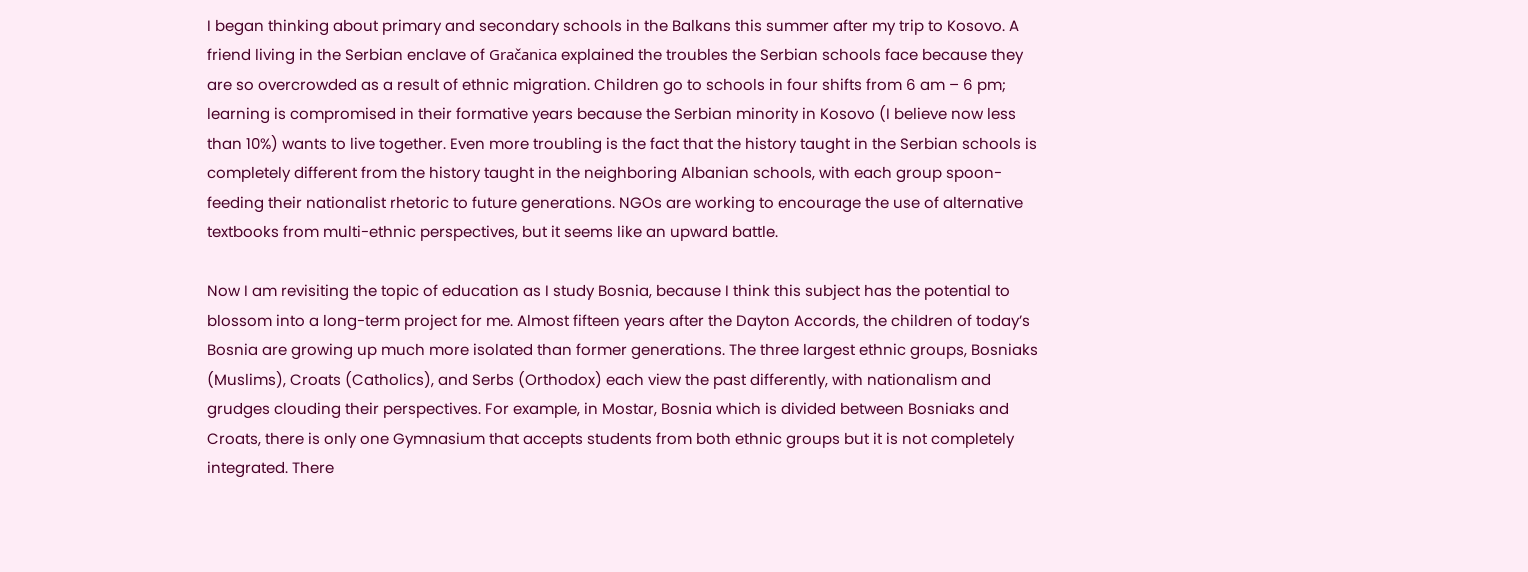I began thinking about primary and secondary schools in the Balkans this summer after my trip to Kosovo. A friend living in the Serbian enclave of Gračanica explained the troubles the Serbian schools face because they are so overcrowded as a result of ethnic migration. Children go to schools in four shifts from 6 am – 6 pm; learning is compromised in their formative years because the Serbian minority in Kosovo (I believe now less than 10%) wants to live together. Even more troubling is the fact that the history taught in the Serbian schools is completely different from the history taught in the neighboring Albanian schools, with each group spoon-feeding their nationalist rhetoric to future generations. NGOs are working to encourage the use of alternative textbooks from multi-ethnic perspectives, but it seems like an upward battle.

Now I am revisiting the topic of education as I study Bosnia, because I think this subject has the potential to blossom into a long-term project for me. Almost fifteen years after the Dayton Accords, the children of today’s Bosnia are growing up much more isolated than former generations. The three largest ethnic groups, Bosniaks (Muslims), Croats (Catholics), and Serbs (Orthodox) each view the past differently, with nationalism and grudges clouding their perspectives. For example, in Mostar, Bosnia which is divided between Bosniaks and Croats, there is only one Gymnasium that accepts students from both ethnic groups but it is not completely integrated. There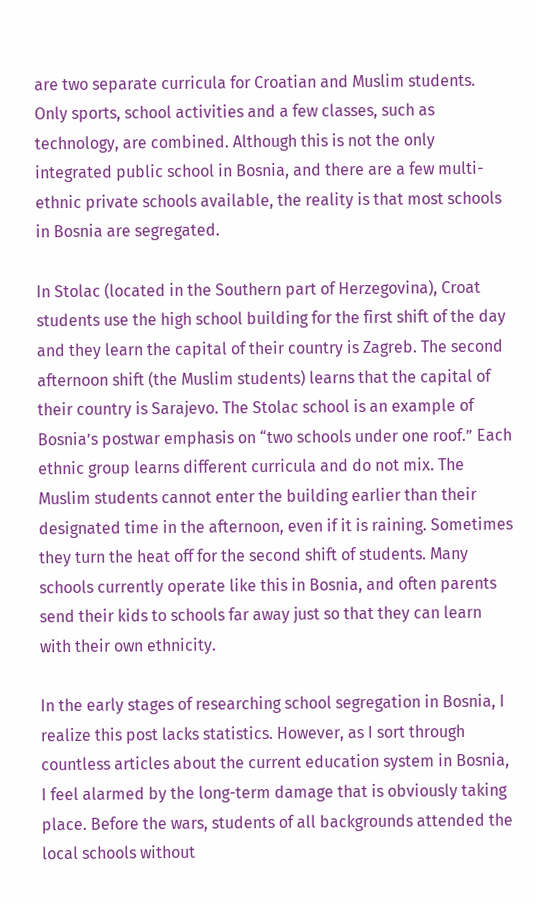are two separate curricula for Croatian and Muslim students. Only sports, school activities and a few classes, such as technology, are combined. Although this is not the only integrated public school in Bosnia, and there are a few multi-ethnic private schools available, the reality is that most schools in Bosnia are segregated.

In Stolac (located in the Southern part of Herzegovina), Croat students use the high school building for the first shift of the day and they learn the capital of their country is Zagreb. The second afternoon shift (the Muslim students) learns that the capital of their country is Sarajevo. The Stolac school is an example of Bosnia’s postwar emphasis on “two schools under one roof.” Each ethnic group learns different curricula and do not mix. The Muslim students cannot enter the building earlier than their designated time in the afternoon, even if it is raining. Sometimes they turn the heat off for the second shift of students. Many schools currently operate like this in Bosnia, and often parents send their kids to schools far away just so that they can learn with their own ethnicity.

In the early stages of researching school segregation in Bosnia, I realize this post lacks statistics. However, as I sort through countless articles about the current education system in Bosnia, I feel alarmed by the long-term damage that is obviously taking place. Before the wars, students of all backgrounds attended the local schools without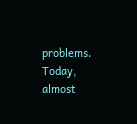problems. Today, almost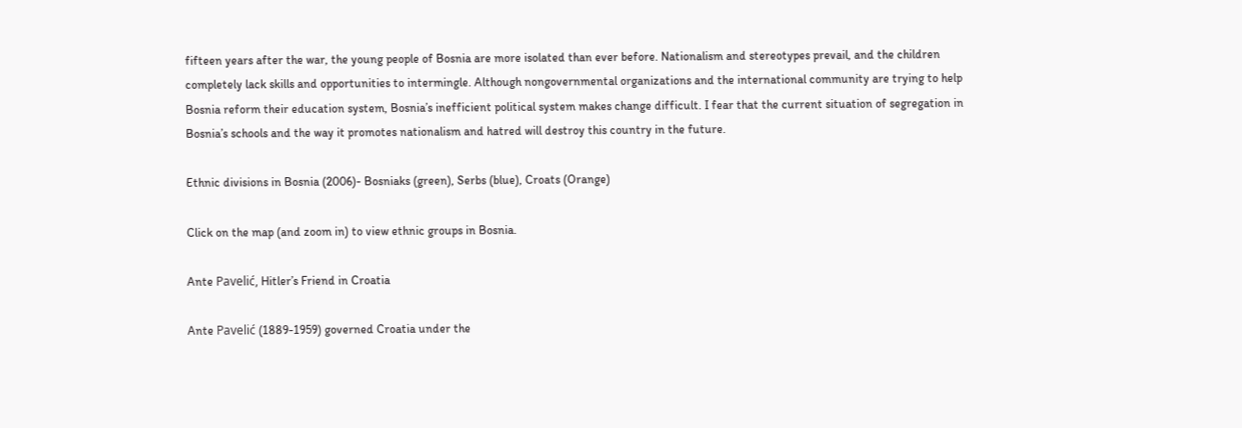fifteen years after the war, the young people of Bosnia are more isolated than ever before. Nationalism and stereotypes prevail, and the children completely lack skills and opportunities to intermingle. Although nongovernmental organizations and the international community are trying to help Bosnia reform their education system, Bosnia’s inefficient political system makes change difficult. I fear that the current situation of segregation in Bosnia’s schools and the way it promotes nationalism and hatred will destroy this country in the future.

Ethnic divisions in Bosnia (2006)- Bosniaks (green), Serbs (blue), Croats (Orange)

Click on the map (and zoom in) to view ethnic groups in Bosnia.

Ante Pavelić, Hitler’s Friend in Croatia

Ante Pavelić (1889-1959) governed Croatia under the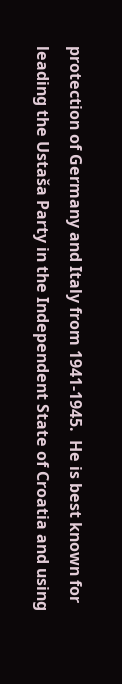protection of Germany and Italy from 1941-1945.  He is best known for leading the Ustaša Party in the Independent State of Croatia and using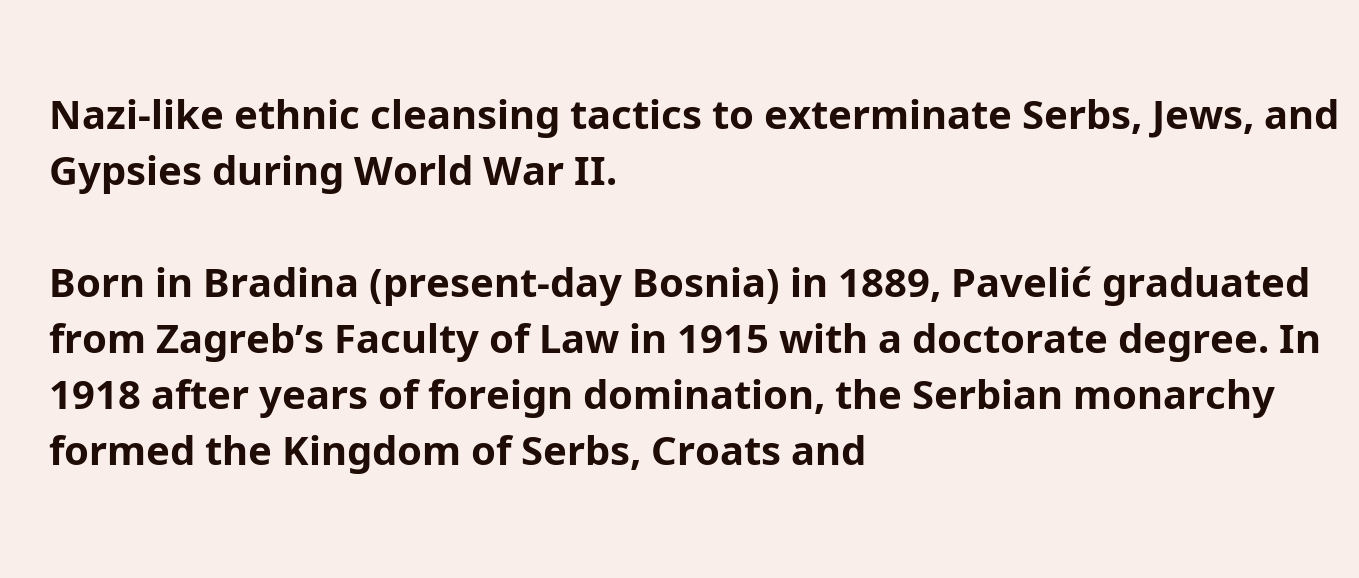Nazi-like ethnic cleansing tactics to exterminate Serbs, Jews, and Gypsies during World War II.

Born in Bradina (present-day Bosnia) in 1889, Pavelić graduated from Zagreb’s Faculty of Law in 1915 with a doctorate degree. In 1918 after years of foreign domination, the Serbian monarchy formed the Kingdom of Serbs, Croats and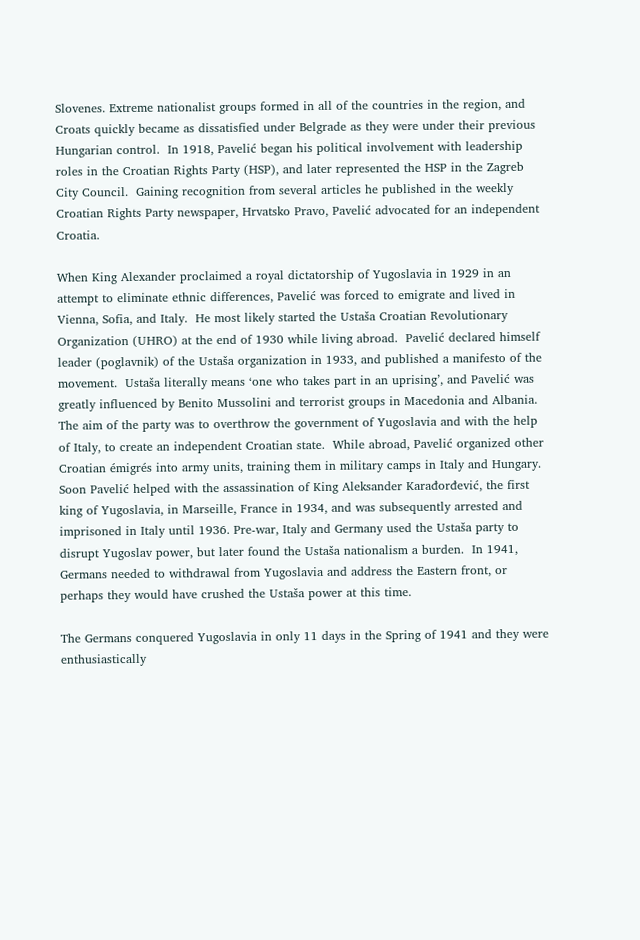Slovenes. Extreme nationalist groups formed in all of the countries in the region, and Croats quickly became as dissatisfied under Belgrade as they were under their previous Hungarian control.  In 1918, Pavelić began his political involvement with leadership roles in the Croatian Rights Party (HSP), and later represented the HSP in the Zagreb City Council.  Gaining recognition from several articles he published in the weekly Croatian Rights Party newspaper, Hrvatsko Pravo, Pavelić advocated for an independent Croatia.

When King Alexander proclaimed a royal dictatorship of Yugoslavia in 1929 in an attempt to eliminate ethnic differences, Pavelić was forced to emigrate and lived in Vienna, Sofia, and Italy.  He most likely started the Ustaša Croatian Revolutionary Organization (UHRO) at the end of 1930 while living abroad.  Pavelić declared himself leader (poglavnik) of the Ustaša organization in 1933, and published a manifesto of the movement.  Ustaša literally means ‘one who takes part in an uprising’, and Pavelić was greatly influenced by Benito Mussolini and terrorist groups in Macedonia and Albania.  The aim of the party was to overthrow the government of Yugoslavia and with the help of Italy, to create an independent Croatian state.  While abroad, Pavelić organized other Croatian émigrés into army units, training them in military camps in Italy and Hungary. Soon Pavelić helped with the assassination of King Aleksander Karađorđević, the first king of Yugoslavia, in Marseille, France in 1934, and was subsequently arrested and imprisoned in Italy until 1936. Pre-war, Italy and Germany used the Ustaša party to disrupt Yugoslav power, but later found the Ustaša nationalism a burden.  In 1941, Germans needed to withdrawal from Yugoslavia and address the Eastern front, or perhaps they would have crushed the Ustaša power at this time.

The Germans conquered Yugoslavia in only 11 days in the Spring of 1941 and they were enthusiastically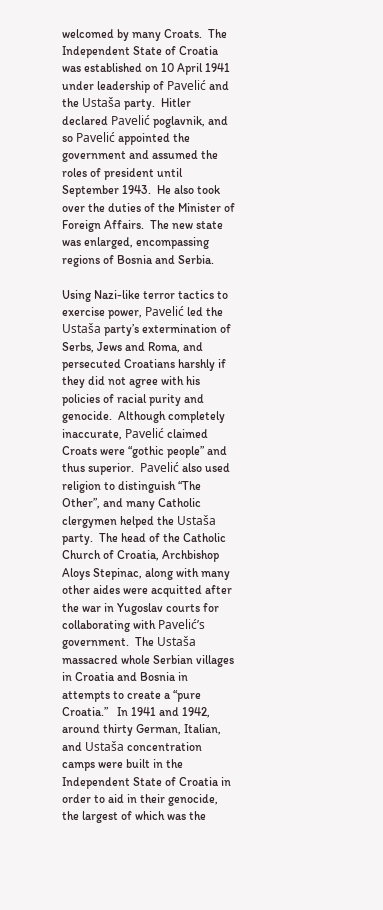welcomed by many Croats.  The Independent State of Croatia was established on 10 April 1941 under leadership of Pavelić and the Ustaša party.  Hitler declared Pavelić poglavnik, and so Pavelić appointed the government and assumed the roles of president until September 1943.  He also took over the duties of the Minister of Foreign Affairs.  The new state was enlarged, encompassing regions of Bosnia and Serbia.

Using Nazi-like terror tactics to exercise power, Pavelić led the Ustaša party’s extermination of Serbs, Jews and Roma, and persecuted Croatians harshly if they did not agree with his policies of racial purity and genocide.  Although completely inaccurate, Pavelić claimed Croats were “gothic people” and thus superior.  Pavelić also used religion to distinguish “The Other”, and many Catholic clergymen helped the Ustaša party.  The head of the Catholic Church of Croatia, Archbishop Aloys Stepinac, along with many other aides were acquitted after the war in Yugoslav courts for collaborating with Pavelić’s government.  The Ustaša massacred whole Serbian villages in Croatia and Bosnia in attempts to create a “pure Croatia.”   In 1941 and 1942, around thirty German, Italian, and Ustaša concentration camps were built in the Independent State of Croatia in order to aid in their genocide, the largest of which was the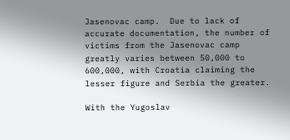Jasenovac camp.  Due to lack of accurate documentation, the number of victims from the Jasenovac camp greatly varies between 50,000 to 600,000, with Croatia claiming the lesser figure and Serbia the greater.

With the Yugoslav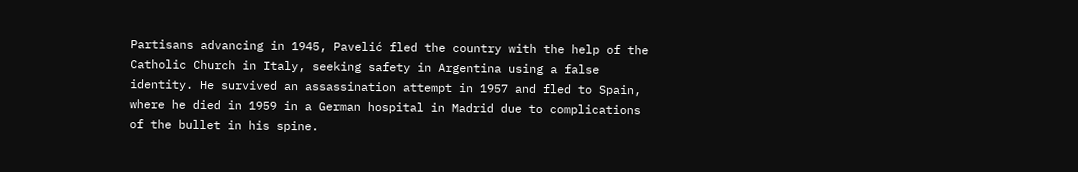Partisans advancing in 1945, Pavelić fled the country with the help of the Catholic Church in Italy, seeking safety in Argentina using a false identity. He survived an assassination attempt in 1957 and fled to Spain, where he died in 1959 in a German hospital in Madrid due to complications of the bullet in his spine.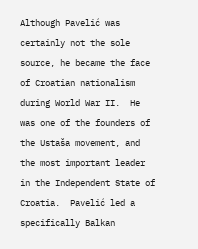Although Pavelić was certainly not the sole source, he became the face of Croatian nationalism during World War II.  He was one of the founders of the Ustaša movement, and the most important leader in the Independent State of Croatia.  Pavelić led a specifically Balkan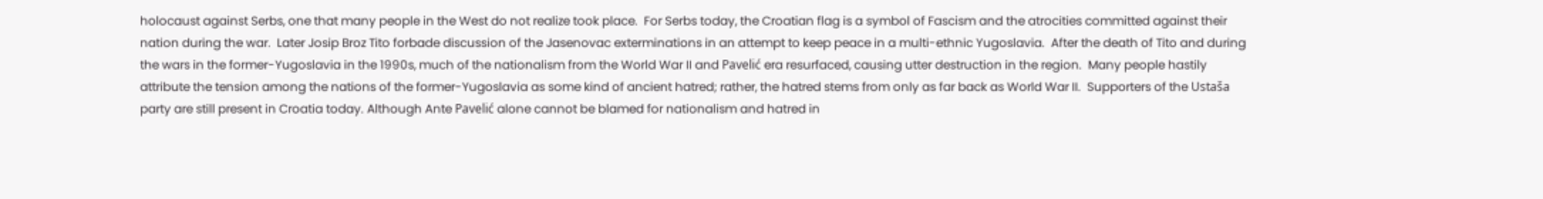holocaust against Serbs, one that many people in the West do not realize took place.  For Serbs today, the Croatian flag is a symbol of Fascism and the atrocities committed against their nation during the war.  Later Josip Broz Tito forbade discussion of the Jasenovac exterminations in an attempt to keep peace in a multi-ethnic Yugoslavia.  After the death of Tito and during the wars in the former-Yugoslavia in the 1990s, much of the nationalism from the World War II and Pavelić era resurfaced, causing utter destruction in the region.  Many people hastily attribute the tension among the nations of the former-Yugoslavia as some kind of ancient hatred; rather, the hatred stems from only as far back as World War II.  Supporters of the Ustaša party are still present in Croatia today. Although Ante Pavelić alone cannot be blamed for nationalism and hatred in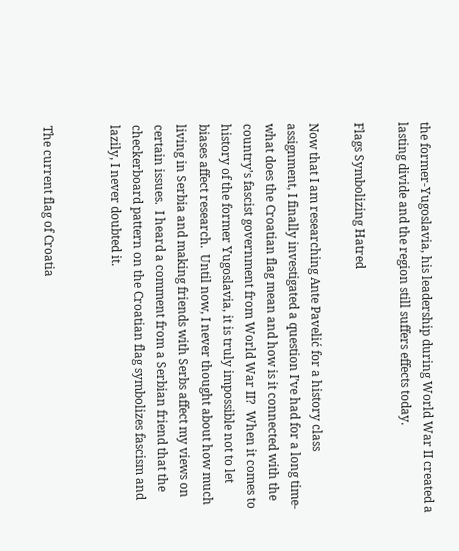the former-Yugoslavia, his leadership during World War II created a lasting divide and the region still suffers effects today.

Flags Symbolizing Hatred

Now that I am researching Ante Pavelić for a history class assignment, I finally investigated a question I’ve had for a long time- what does the Croatian flag mean and how is it connected with the country’s fascist government from World War II?  When it comes to history of the former Yugoslavia, it is truly impossible not to let biases affect research.  Until now, I never thought about how much living in Serbia and making friends with Serbs affect my views on certain issues.  I heard a comment from a Serbian friend that the checkerboard pattern on the Croatian flag symbolizes fascism and lazily, I never doubted it.


The current flag of Croatia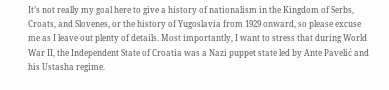It’s not really my goal here to give a history of nationalism in the Kingdom of Serbs, Croats, and Slovenes, or the history of Yugoslavia from 1929 onward, so please excuse me as I leave out plenty of details. Most importantly, I want to stress that during World War II, the Independent State of Croatia was a Nazi puppet state led by Ante Pavelić and his Ustasha regime.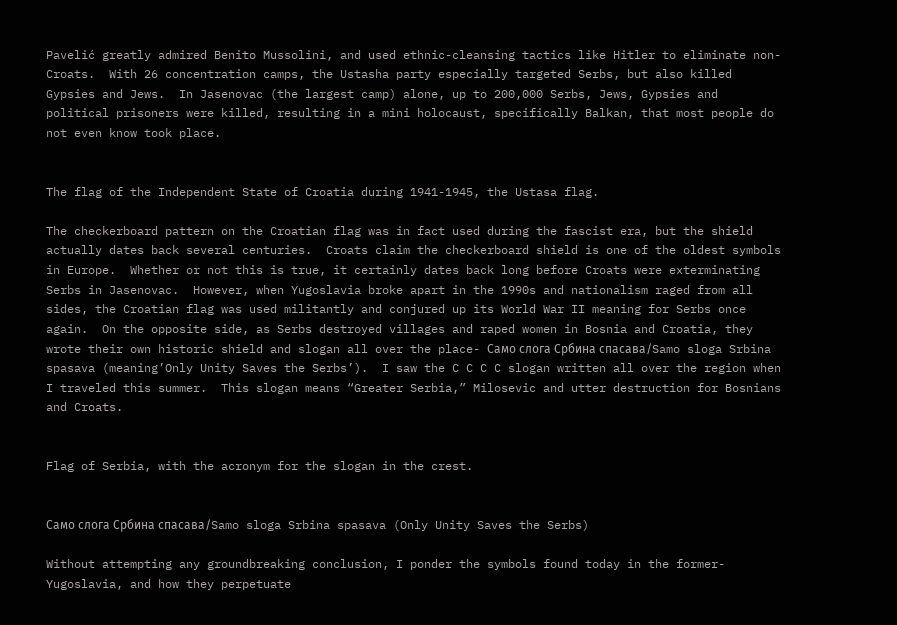Pavelić greatly admired Benito Mussolini, and used ethnic-cleansing tactics like Hitler to eliminate non-Croats.  With 26 concentration camps, the Ustasha party especially targeted Serbs, but also killed Gypsies and Jews.  In Jasenovac (the largest camp) alone, up to 200,000 Serbs, Jews, Gypsies and political prisoners were killed, resulting in a mini holocaust, specifically Balkan, that most people do not even know took place.


The flag of the Independent State of Croatia during 1941-1945, the Ustasa flag.

The checkerboard pattern on the Croatian flag was in fact used during the fascist era, but the shield actually dates back several centuries.  Croats claim the checkerboard shield is one of the oldest symbols in Europe.  Whether or not this is true, it certainly dates back long before Croats were exterminating Serbs in Jasenovac.  However, when Yugoslavia broke apart in the 1990s and nationalism raged from all sides, the Croatian flag was used militantly and conjured up its World War II meaning for Serbs once again.  On the opposite side, as Serbs destroyed villages and raped women in Bosnia and Croatia, they wrote their own historic shield and slogan all over the place- Само слога Србина спасава/Samo sloga Srbina spasava (meaning’Only Unity Saves the Serbs’).  I saw the C C C C slogan written all over the region when I traveled this summer.  This slogan means “Greater Serbia,” Milosevic and utter destruction for Bosnians and Croats.


Flag of Serbia, with the acronym for the slogan in the crest.


Само слога Србина спасава/Samo sloga Srbina spasava (Only Unity Saves the Serbs)

Without attempting any groundbreaking conclusion, I ponder the symbols found today in the former-Yugoslavia, and how they perpetuate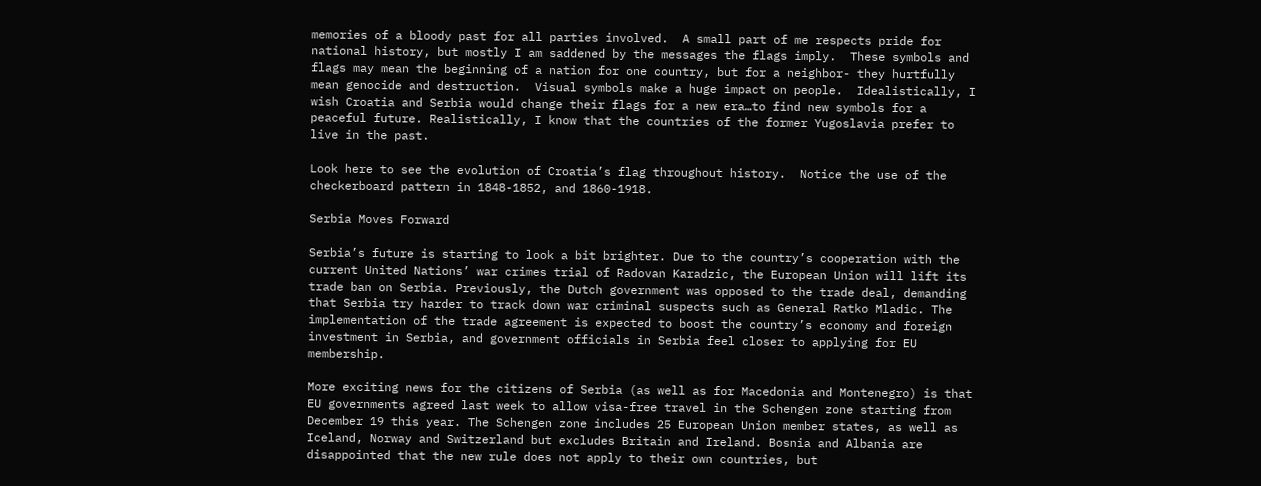memories of a bloody past for all parties involved.  A small part of me respects pride for national history, but mostly I am saddened by the messages the flags imply.  These symbols and flags may mean the beginning of a nation for one country, but for a neighbor- they hurtfully mean genocide and destruction.  Visual symbols make a huge impact on people.  Idealistically, I wish Croatia and Serbia would change their flags for a new era…to find new symbols for a peaceful future. Realistically, I know that the countries of the former Yugoslavia prefer to live in the past.

Look here to see the evolution of Croatia’s flag throughout history.  Notice the use of the checkerboard pattern in 1848-1852, and 1860-1918.

Serbia Moves Forward

Serbia’s future is starting to look a bit brighter. Due to the country’s cooperation with the current United Nations’ war crimes trial of Radovan Karadzic, the European Union will lift its trade ban on Serbia. Previously, the Dutch government was opposed to the trade deal, demanding that Serbia try harder to track down war criminal suspects such as General Ratko Mladic. The implementation of the trade agreement is expected to boost the country’s economy and foreign investment in Serbia, and government officials in Serbia feel closer to applying for EU membership.

More exciting news for the citizens of Serbia (as well as for Macedonia and Montenegro) is that EU governments agreed last week to allow visa-free travel in the Schengen zone starting from December 19 this year. The Schengen zone includes 25 European Union member states, as well as Iceland, Norway and Switzerland but excludes Britain and Ireland. Bosnia and Albania are disappointed that the new rule does not apply to their own countries, but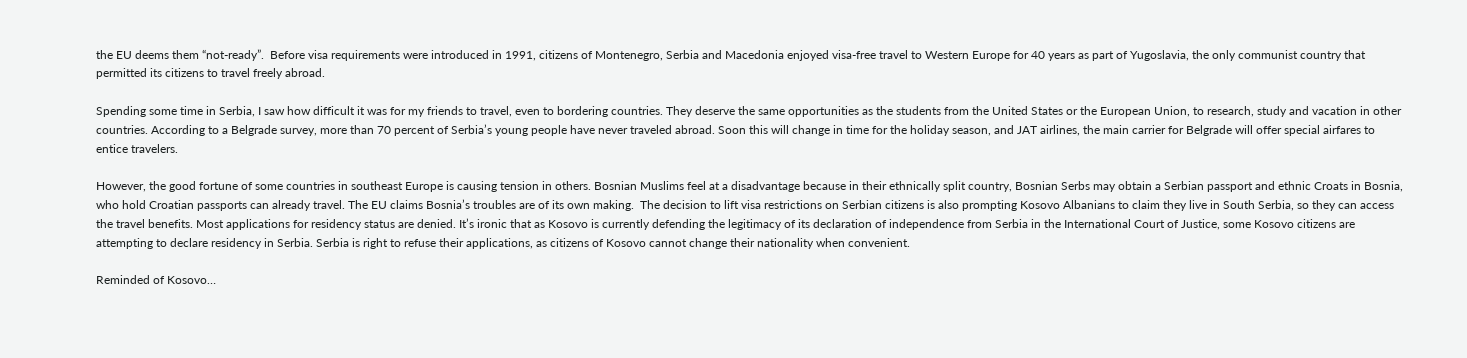the EU deems them “not-ready”.  Before visa requirements were introduced in 1991, citizens of Montenegro, Serbia and Macedonia enjoyed visa-free travel to Western Europe for 40 years as part of Yugoslavia, the only communist country that permitted its citizens to travel freely abroad.

Spending some time in Serbia, I saw how difficult it was for my friends to travel, even to bordering countries. They deserve the same opportunities as the students from the United States or the European Union, to research, study and vacation in other countries. According to a Belgrade survey, more than 70 percent of Serbia’s young people have never traveled abroad. Soon this will change in time for the holiday season, and JAT airlines, the main carrier for Belgrade will offer special airfares to entice travelers.

However, the good fortune of some countries in southeast Europe is causing tension in others. Bosnian Muslims feel at a disadvantage because in their ethnically split country, Bosnian Serbs may obtain a Serbian passport and ethnic Croats in Bosnia, who hold Croatian passports can already travel. The EU claims Bosnia’s troubles are of its own making.  The decision to lift visa restrictions on Serbian citizens is also prompting Kosovo Albanians to claim they live in South Serbia, so they can access the travel benefits. Most applications for residency status are denied. It’s ironic that as Kosovo is currently defending the legitimacy of its declaration of independence from Serbia in the International Court of Justice, some Kosovo citizens are attempting to declare residency in Serbia. Serbia is right to refuse their applications, as citizens of Kosovo cannot change their nationality when convenient.

Reminded of Kosovo…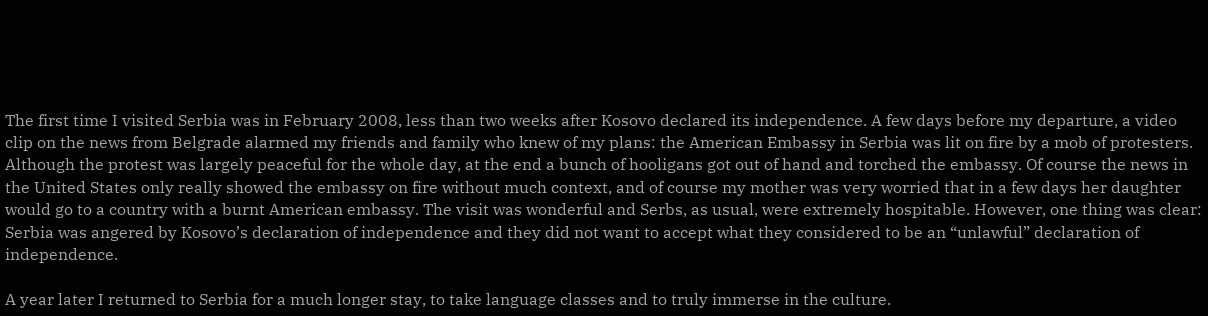The first time I visited Serbia was in February 2008, less than two weeks after Kosovo declared its independence. A few days before my departure, a video clip on the news from Belgrade alarmed my friends and family who knew of my plans: the American Embassy in Serbia was lit on fire by a mob of protesters. Although the protest was largely peaceful for the whole day, at the end a bunch of hooligans got out of hand and torched the embassy. Of course the news in the United States only really showed the embassy on fire without much context, and of course my mother was very worried that in a few days her daughter would go to a country with a burnt American embassy. The visit was wonderful and Serbs, as usual, were extremely hospitable. However, one thing was clear: Serbia was angered by Kosovo’s declaration of independence and they did not want to accept what they considered to be an “unlawful” declaration of independence.

A year later I returned to Serbia for a much longer stay, to take language classes and to truly immerse in the culture.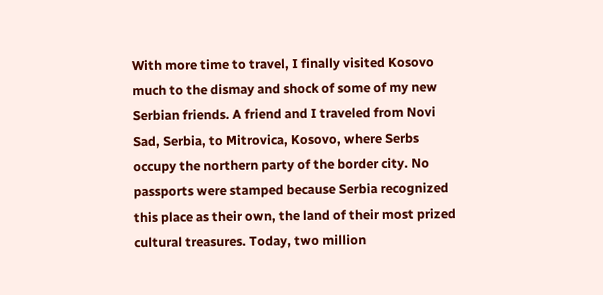With more time to travel, I finally visited Kosovo much to the dismay and shock of some of my new Serbian friends. A friend and I traveled from Novi Sad, Serbia, to Mitrovica, Kosovo, where Serbs occupy the northern party of the border city. No passports were stamped because Serbia recognized this place as their own, the land of their most prized cultural treasures. Today, two million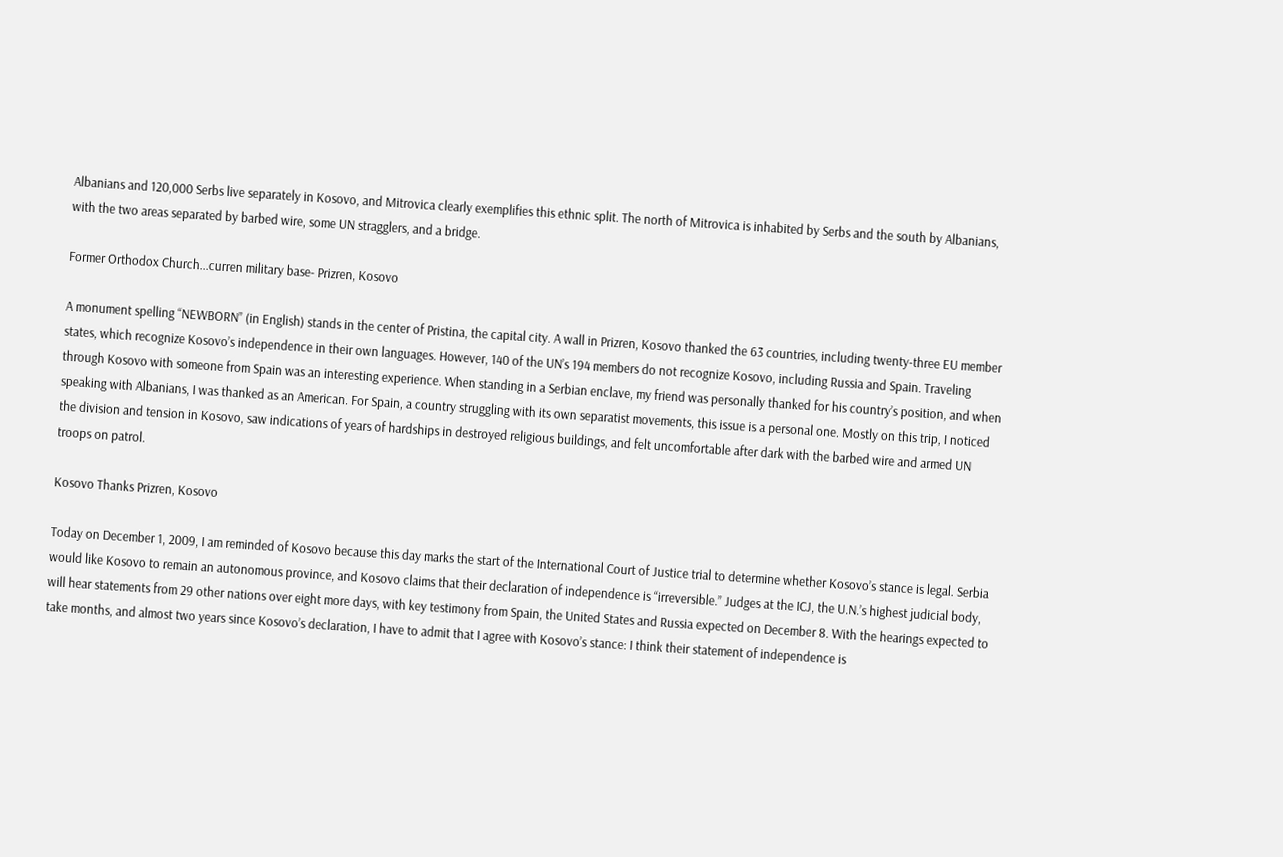Albanians and 120,000 Serbs live separately in Kosovo, and Mitrovica clearly exemplifies this ethnic split. The north of Mitrovica is inhabited by Serbs and the south by Albanians, with the two areas separated by barbed wire, some UN stragglers, and a bridge.

Former Orthodox Church...curren military base- Prizren, Kosovo

A monument spelling “NEWBORN” (in English) stands in the center of Pristina, the capital city. A wall in Prizren, Kosovo thanked the 63 countries, including twenty-three EU member states, which recognize Kosovo’s independence in their own languages. However, 140 of the UN’s 194 members do not recognize Kosovo, including Russia and Spain. Traveling through Kosovo with someone from Spain was an interesting experience. When standing in a Serbian enclave, my friend was personally thanked for his country’s position, and when speaking with Albanians, I was thanked as an American. For Spain, a country struggling with its own separatist movements, this issue is a personal one. Mostly on this trip, I noticed the division and tension in Kosovo, saw indications of years of hardships in destroyed religious buildings, and felt uncomfortable after dark with the barbed wire and armed UN troops on patrol.

Kosovo Thanks Prizren, Kosovo

Today on December 1, 2009, I am reminded of Kosovo because this day marks the start of the International Court of Justice trial to determine whether Kosovo’s stance is legal. Serbia would like Kosovo to remain an autonomous province, and Kosovo claims that their declaration of independence is “irreversible.” Judges at the ICJ, the U.N.’s highest judicial body, will hear statements from 29 other nations over eight more days, with key testimony from Spain, the United States and Russia expected on December 8. With the hearings expected to take months, and almost two years since Kosovo’s declaration, I have to admit that I agree with Kosovo’s stance: I think their statement of independence is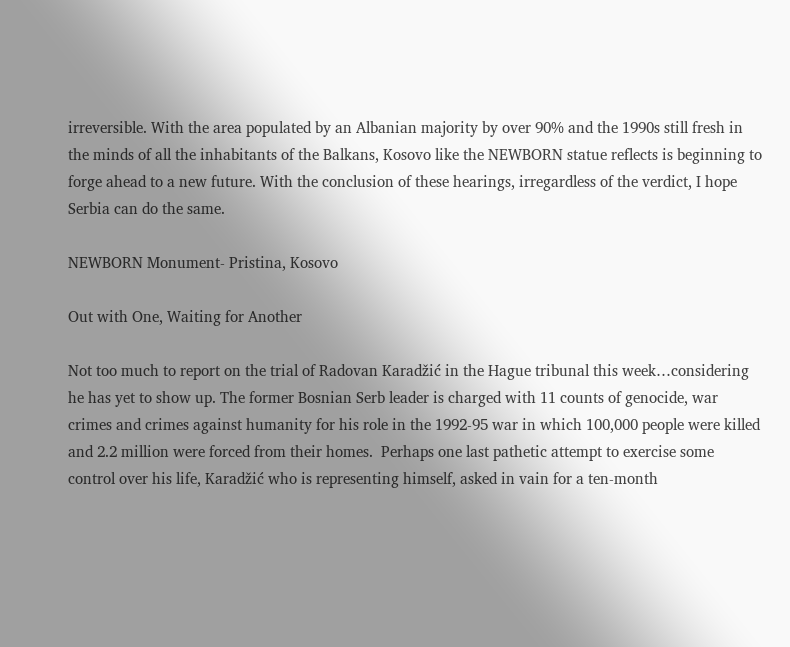irreversible. With the area populated by an Albanian majority by over 90% and the 1990s still fresh in the minds of all the inhabitants of the Balkans, Kosovo like the NEWBORN statue reflects is beginning to forge ahead to a new future. With the conclusion of these hearings, irregardless of the verdict, I hope Serbia can do the same.

NEWBORN Monument- Pristina, Kosovo

Out with One, Waiting for Another

Not too much to report on the trial of Radovan Karadžić in the Hague tribunal this week…considering he has yet to show up. The former Bosnian Serb leader is charged with 11 counts of genocide, war crimes and crimes against humanity for his role in the 1992-95 war in which 100,000 people were killed and 2.2 million were forced from their homes.  Perhaps one last pathetic attempt to exercise some control over his life, Karadžić who is representing himself, asked in vain for a ten-month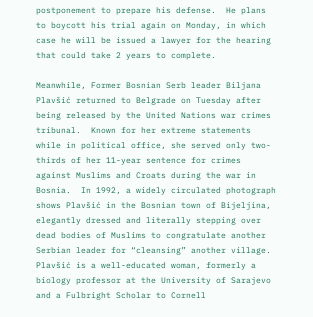postponement to prepare his defense.  He plans to boycott his trial again on Monday, in which case he will be issued a lawyer for the hearing that could take 2 years to complete.

Meanwhile, Former Bosnian Serb leader Biljana Plavšić returned to Belgrade on Tuesday after being released by the United Nations war crimes tribunal.  Known for her extreme statements while in political office, she served only two-thirds of her 11-year sentence for crimes against Muslims and Croats during the war in Bosnia.  In 1992, a widely circulated photograph shows Plavšić in the Bosnian town of Bijeljina, elegantly dressed and literally stepping over dead bodies of Muslims to congratulate another Serbian leader for “cleansing” another village.  Plavšić is a well-educated woman, formerly a biology professor at the University of Sarajevo and a Fulbright Scholar to Cornell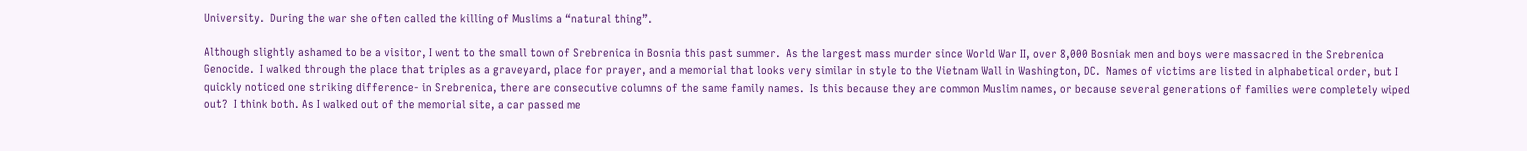University.  During the war she often called the killing of Muslims a “natural thing”.

Although slightly ashamed to be a visitor, I went to the small town of Srebrenica in Bosnia this past summer.  As the largest mass murder since World War II, over 8,000 Bosniak men and boys were massacred in the Srebrenica Genocide.  I walked through the place that triples as a graveyard, place for prayer, and a memorial that looks very similar in style to the Vietnam Wall in Washington, DC.  Names of victims are listed in alphabetical order, but I quickly noticed one striking difference- in Srebrenica, there are consecutive columns of the same family names.  Is this because they are common Muslim names, or because several generations of families were completely wiped out?  I think both. As I walked out of the memorial site, a car passed me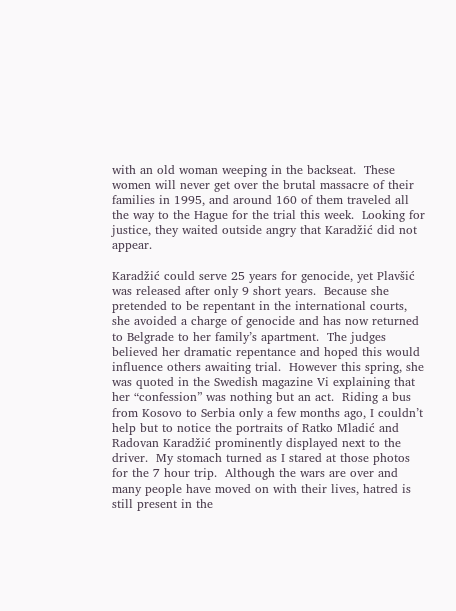with an old woman weeping in the backseat.  These women will never get over the brutal massacre of their families in 1995, and around 160 of them traveled all the way to the Hague for the trial this week.  Looking for justice, they waited outside angry that Karadžić did not appear.

Karadžić could serve 25 years for genocide, yet Plavšić was released after only 9 short years.  Because she pretended to be repentant in the international courts, she avoided a charge of genocide and has now returned to Belgrade to her family’s apartment.  The judges believed her dramatic repentance and hoped this would influence others awaiting trial.  However this spring, she was quoted in the Swedish magazine Vi explaining that her “confession” was nothing but an act.  Riding a bus from Kosovo to Serbia only a few months ago, I couldn’t help but to notice the portraits of Ratko Mladić and Radovan Karadžić prominently displayed next to the driver.  My stomach turned as I stared at those photos for the 7 hour trip.  Although the wars are over and many people have moved on with their lives, hatred is still present in the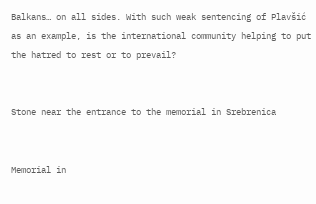Balkans… on all sides. With such weak sentencing of Plavšić as an example, is the international community helping to put the hatred to rest or to prevail?


Stone near the entrance to the memorial in Srebrenica


Memorial in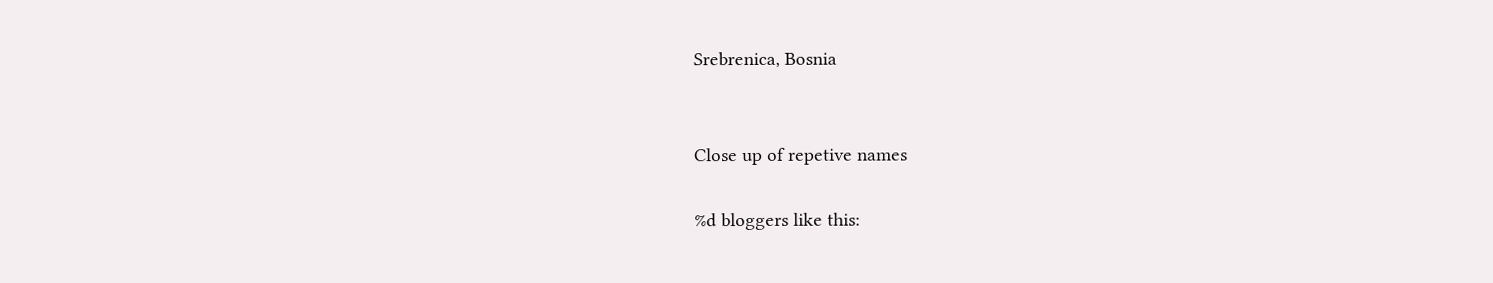Srebrenica, Bosnia


Close up of repetive names

%d bloggers like this: